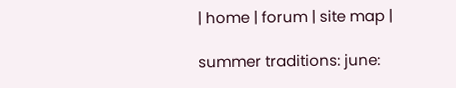| home | forum | site map |

summer traditions: june: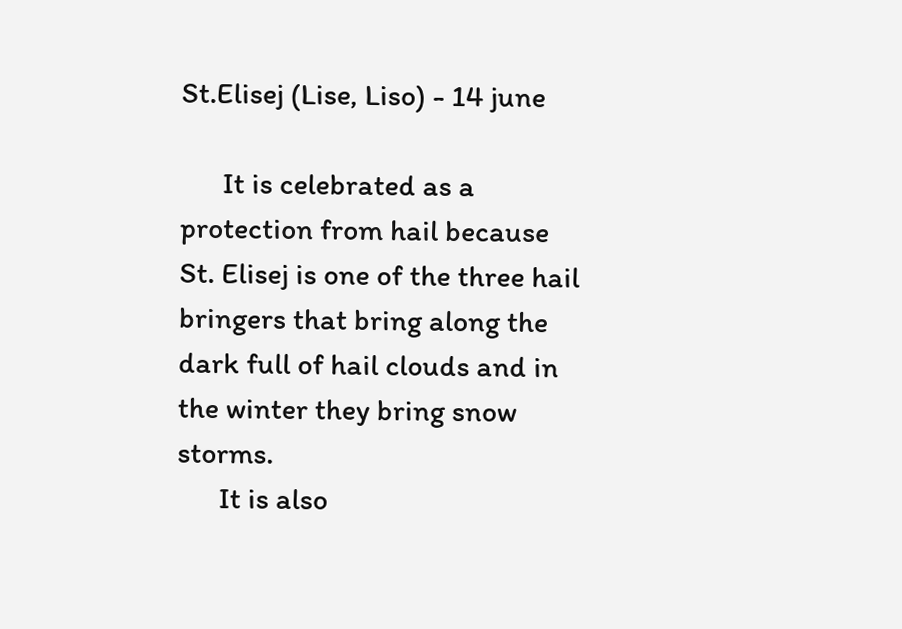St.Elisej (Lise, Liso) - 14 june

      It is celebrated as a protection from hail because St. Elisej is one of the three hail bringers that bring along the dark full of hail clouds and in the winter they bring snow storms.
      It is also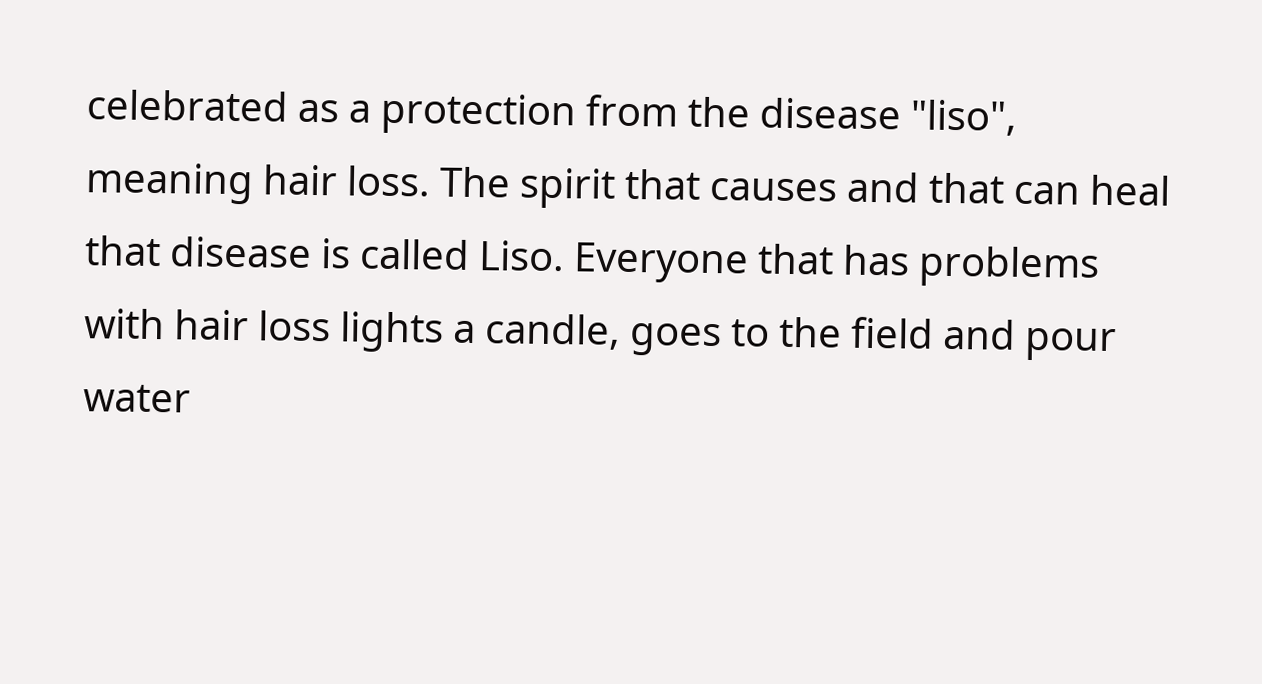celebrated as a protection from the disease "liso", meaning hair loss. The spirit that causes and that can heal that disease is called Liso. Everyone that has problems with hair loss lights a candle, goes to the field and pour water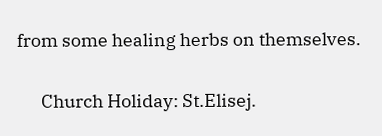from some healing herbs on themselves.

      Church Holiday: St.Elisej.